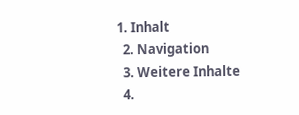1. Inhalt
  2. Navigation
  3. Weitere Inhalte
  4.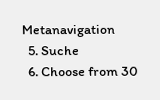Metanavigation
  5. Suche
  6. Choose from 30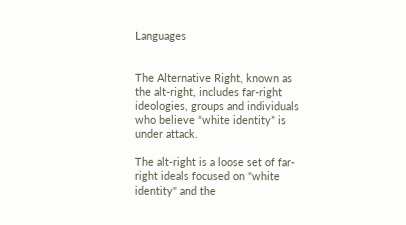Languages


The Alternative Right, known as the alt-right, includes far-right ideologies, groups and individuals who believe “white identity” is under attack.

The alt-right is a loose set of far-right ideals focused on "white identity" and the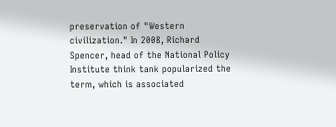preservation of "Western civilization." In 2008, Richard Spencer, head of the National Policy Institute think tank popularized the term, which is associated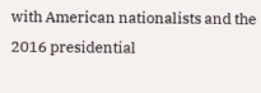with American nationalists and the 2016 presidential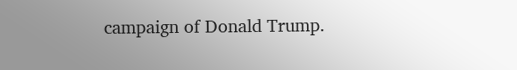campaign of Donald Trump.